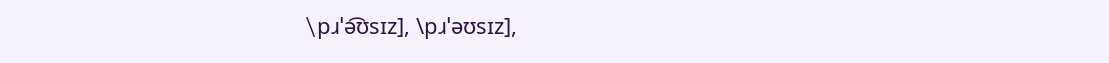\pɹˈə͡ʊsɪz], \pɹˈəʊsɪz],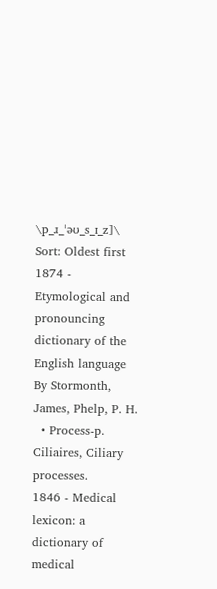\p_ɹ_ˈəʊ_s_ɪ_z]\
Sort: Oldest first
1874 - Etymological and pronouncing dictionary of the English language
By Stormonth, James, Phelp, P. H.
  • Process-p. Ciliaires, Ciliary processes.
1846 - Medical lexicon: a dictionary of medical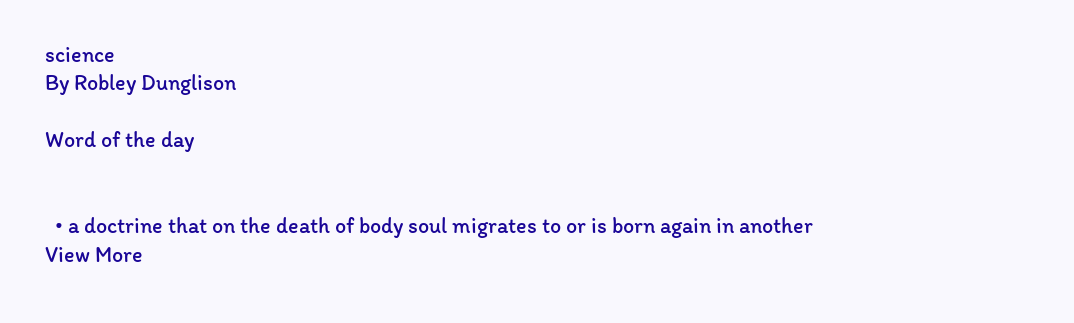science
By Robley Dunglison

Word of the day


  • a doctrine that on the death of body soul migrates to or is born again in another
View More